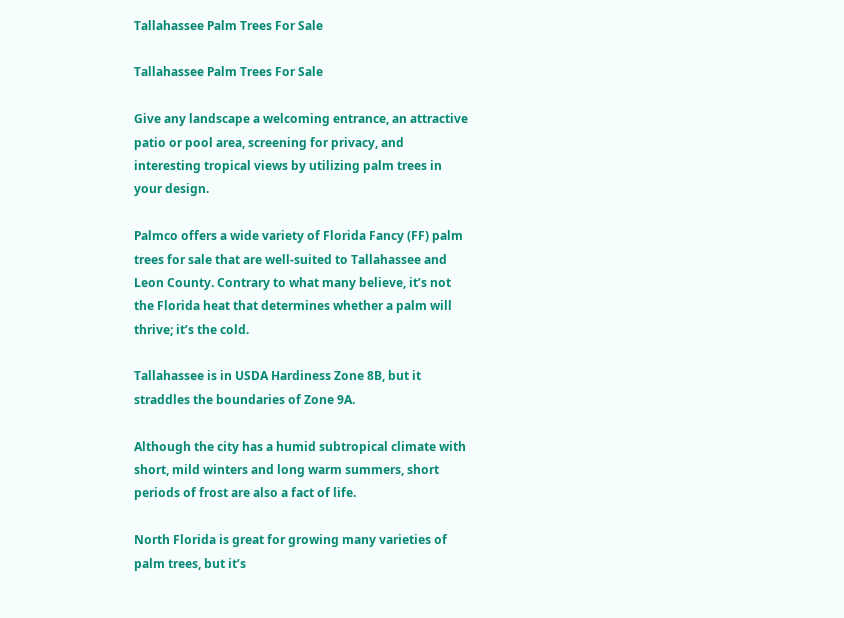Tallahassee Palm Trees For Sale

Tallahassee Palm Trees For Sale

Give any landscape a welcoming entrance, an attractive patio or pool area, screening for privacy, and interesting tropical views by utilizing palm trees in your design.

Palmco offers a wide variety of Florida Fancy (FF) palm trees for sale that are well-suited to Tallahassee and Leon County. Contrary to what many believe, it’s not the Florida heat that determines whether a palm will thrive; it’s the cold.

Tallahassee is in USDA Hardiness Zone 8B, but it straddles the boundaries of Zone 9A.

Although the city has a humid subtropical climate with short, mild winters and long warm summers, short periods of frost are also a fact of life.

North Florida is great for growing many varieties of palm trees, but it’s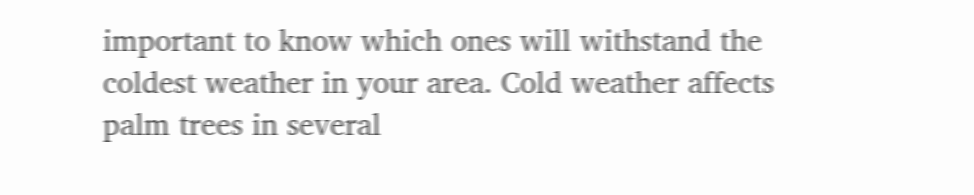important to know which ones will withstand the coldest weather in your area. Cold weather affects palm trees in several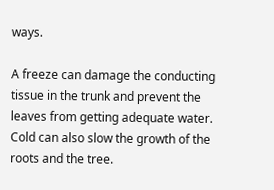ways.

A freeze can damage the conducting tissue in the trunk and prevent the leaves from getting adequate water. Cold can also slow the growth of the roots and the tree.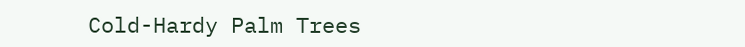Cold-Hardy Palm Trees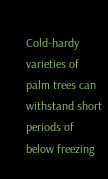Cold-hardy varieties of palm trees can withstand short periods of below freezing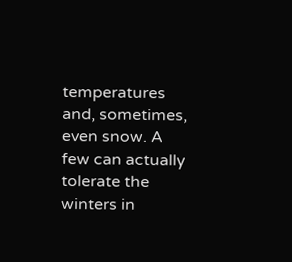temperatures and, sometimes, even snow. A few can actually tolerate the winters in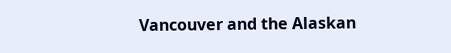Vancouver and the Alaskan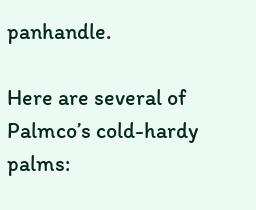panhandle.

Here are several of Palmco’s cold-hardy palms: